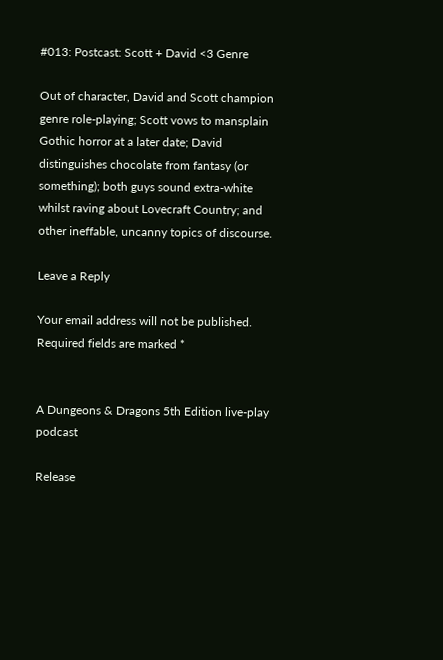#013: Postcast: Scott + David <3 Genre

Out of character, David and Scott champion genre role-playing; Scott vows to mansplain Gothic horror at a later date; David distinguishes chocolate from fantasy (or something); both guys sound extra-white whilst raving about Lovecraft Country; and other ineffable, uncanny topics of discourse.

Leave a Reply

Your email address will not be published. Required fields are marked *


A Dungeons & Dragons 5th Edition live-play podcast

Release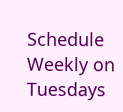Schedule
Weekly on Tuesdays